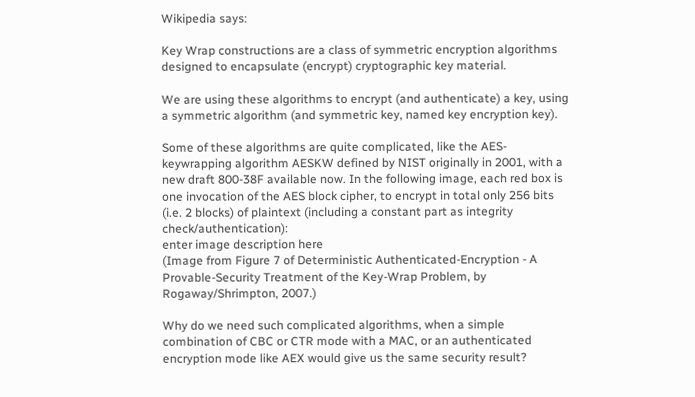Wikipedia says:

Key Wrap constructions are a class of symmetric encryption algorithms designed to encapsulate (encrypt) cryptographic key material.

We are using these algorithms to encrypt (and authenticate) a key, using a symmetric algorithm (and symmetric key, named key encryption key).

Some of these algorithms are quite complicated, like the AES-keywrapping algorithm AESKW defined by NIST originally in 2001, with a new draft 800-38F available now. In the following image, each red box is one invocation of the AES block cipher, to encrypt in total only 256 bits (i.e. 2 blocks) of plaintext (including a constant part as integrity check/authentication):
enter image description here
(Image from Figure 7 of Deterministic Authenticated-Encryption - A Provable-Security Treatment of the Key-Wrap Problem, by Rogaway/Shrimpton, 2007.)

Why do we need such complicated algorithms, when a simple combination of CBC or CTR mode with a MAC, or an authenticated encryption mode like AEX would give us the same security result?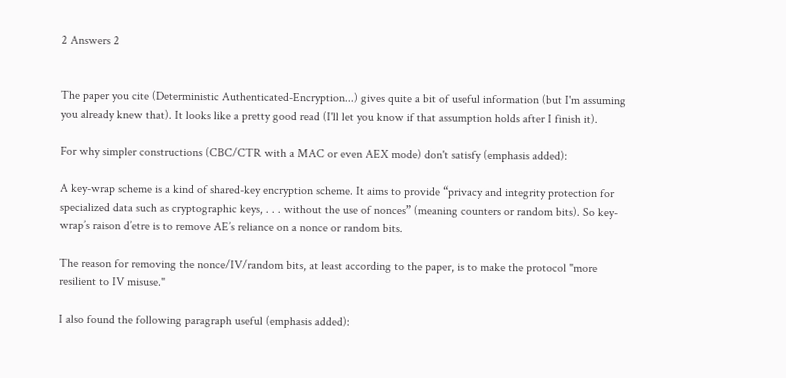2 Answers 2


The paper you cite (Deterministic Authenticated-Encryption...) gives quite a bit of useful information (but I'm assuming you already knew that). It looks like a pretty good read (I'll let you know if that assumption holds after I finish it).

For why simpler constructions (CBC/CTR with a MAC or even AEX mode) don't satisfy (emphasis added):

A key-wrap scheme is a kind of shared-key encryption scheme. It aims to provide “privacy and integrity protection for specialized data such as cryptographic keys, . . . without the use of nonces” (meaning counters or random bits). So key-wrap’s raison d’etre is to remove AE’s reliance on a nonce or random bits.

The reason for removing the nonce/IV/random bits, at least according to the paper, is to make the protocol "more resilient to IV misuse."

I also found the following paragraph useful (emphasis added):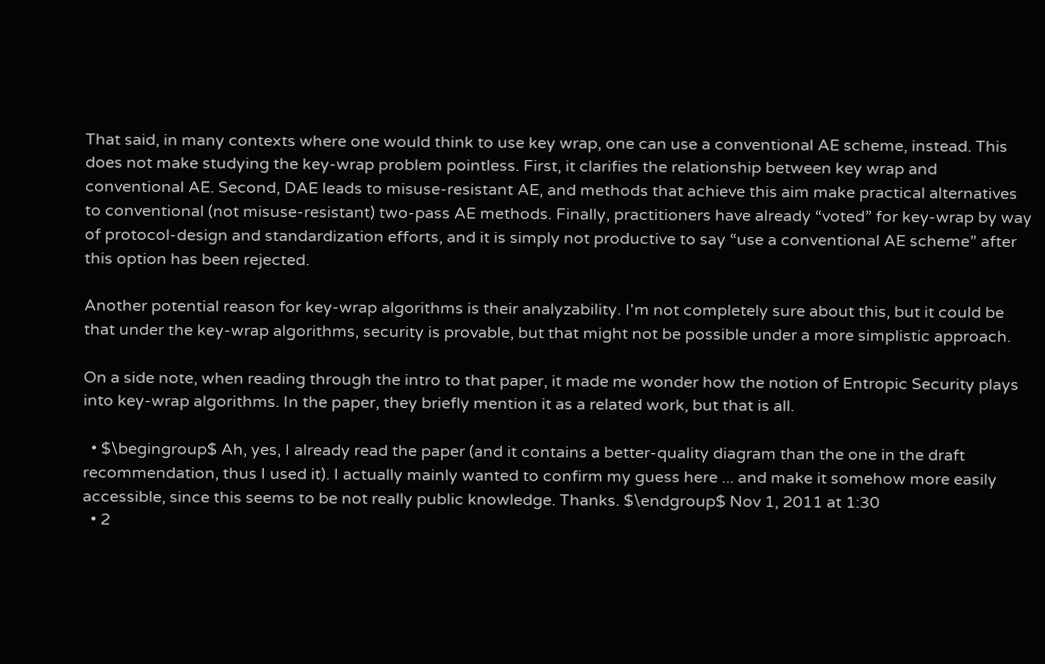That said, in many contexts where one would think to use key wrap, one can use a conventional AE scheme, instead. This does not make studying the key-wrap problem pointless. First, it clarifies the relationship between key wrap and conventional AE. Second, DAE leads to misuse-resistant AE, and methods that achieve this aim make practical alternatives to conventional (not misuse-resistant) two-pass AE methods. Finally, practitioners have already “voted” for key-wrap by way of protocol-design and standardization efforts, and it is simply not productive to say “use a conventional AE scheme” after this option has been rejected.

Another potential reason for key-wrap algorithms is their analyzability. I'm not completely sure about this, but it could be that under the key-wrap algorithms, security is provable, but that might not be possible under a more simplistic approach.

On a side note, when reading through the intro to that paper, it made me wonder how the notion of Entropic Security plays into key-wrap algorithms. In the paper, they briefly mention it as a related work, but that is all.

  • $\begingroup$ Ah, yes, I already read the paper (and it contains a better-quality diagram than the one in the draft recommendation, thus I used it). I actually mainly wanted to confirm my guess here ... and make it somehow more easily accessible, since this seems to be not really public knowledge. Thanks. $\endgroup$ Nov 1, 2011 at 1:30
  • 2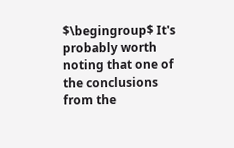$\begingroup$ It's probably worth noting that one of the conclusions from the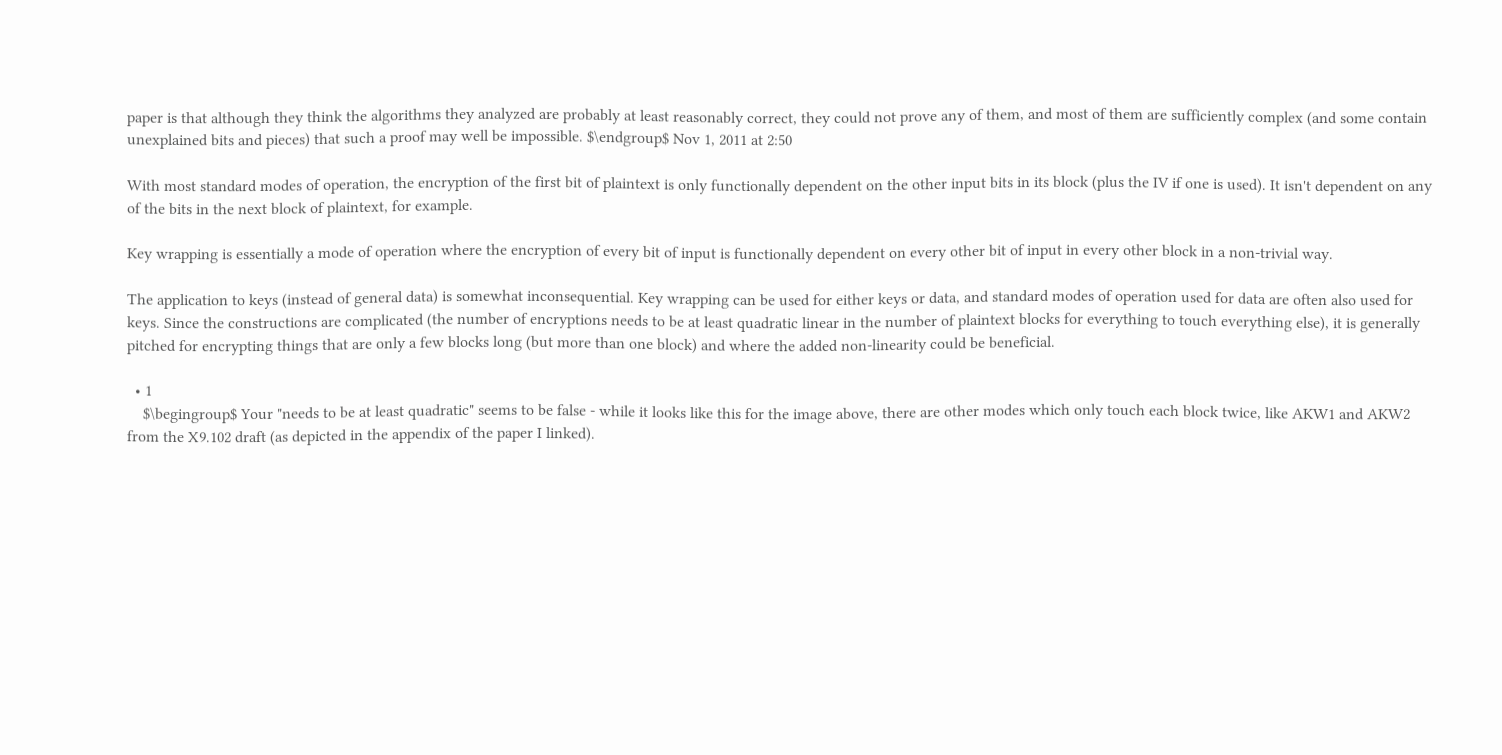paper is that although they think the algorithms they analyzed are probably at least reasonably correct, they could not prove any of them, and most of them are sufficiently complex (and some contain unexplained bits and pieces) that such a proof may well be impossible. $\endgroup$ Nov 1, 2011 at 2:50

With most standard modes of operation, the encryption of the first bit of plaintext is only functionally dependent on the other input bits in its block (plus the IV if one is used). It isn't dependent on any of the bits in the next block of plaintext, for example.

Key wrapping is essentially a mode of operation where the encryption of every bit of input is functionally dependent on every other bit of input in every other block in a non-trivial way.

The application to keys (instead of general data) is somewhat inconsequential. Key wrapping can be used for either keys or data, and standard modes of operation used for data are often also used for keys. Since the constructions are complicated (the number of encryptions needs to be at least quadratic linear in the number of plaintext blocks for everything to touch everything else), it is generally pitched for encrypting things that are only a few blocks long (but more than one block) and where the added non-linearity could be beneficial.

  • 1
    $\begingroup$ Your "needs to be at least quadratic" seems to be false - while it looks like this for the image above, there are other modes which only touch each block twice, like AKW1 and AKW2 from the X9.102 draft (as depicted in the appendix of the paper I linked).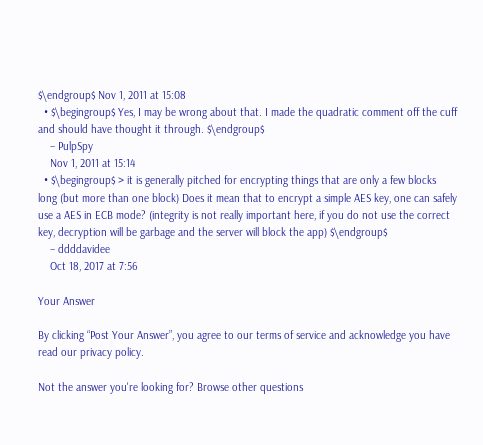$\endgroup$ Nov 1, 2011 at 15:08
  • $\begingroup$ Yes, I may be wrong about that. I made the quadratic comment off the cuff and should have thought it through. $\endgroup$
    – PulpSpy
    Nov 1, 2011 at 15:14
  • $\begingroup$ > it is generally pitched for encrypting things that are only a few blocks long (but more than one block) Does it mean that to encrypt a simple AES key, one can safely use a AES in ECB mode? (integrity is not really important here, if you do not use the correct key, decryption will be garbage and the server will block the app) $\endgroup$
    – ddddavidee
    Oct 18, 2017 at 7:56

Your Answer

By clicking “Post Your Answer”, you agree to our terms of service and acknowledge you have read our privacy policy.

Not the answer you're looking for? Browse other questions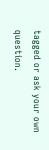tagged or ask your own question.